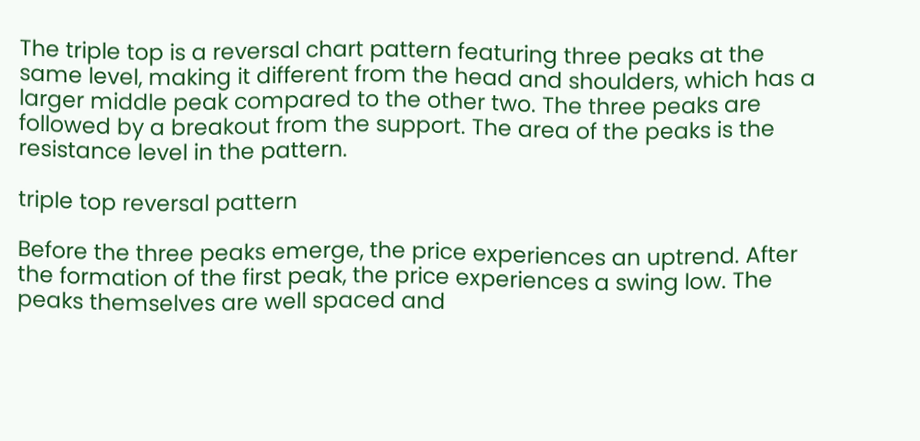The triple top is a reversal chart pattern featuring three peaks at the same level, making it different from the head and shoulders, which has a larger middle peak compared to the other two. The three peaks are followed by a breakout from the support. The area of the peaks is the resistance level in the pattern.

triple top reversal pattern

Before the three peaks emerge, the price experiences an uptrend. After the formation of the first peak, the price experiences a swing low. The peaks themselves are well spaced and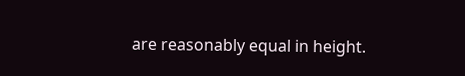are reasonably equal in height.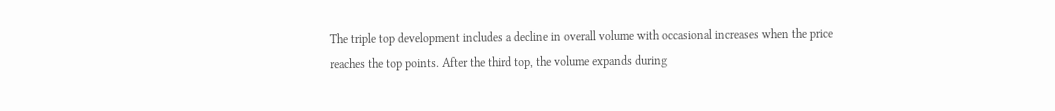The triple top development includes a decline in overall volume with occasional increases when the price reaches the top points. After the third top, the volume expands during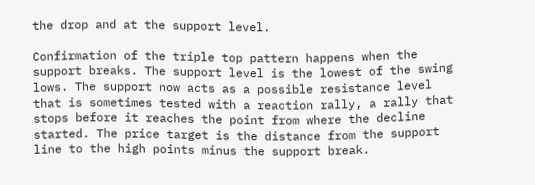the drop and at the support level.

Confirmation of the triple top pattern happens when the support breaks. The support level is the lowest of the swing lows. The support now acts as a possible resistance level that is sometimes tested with a reaction rally, a rally that stops before it reaches the point from where the decline started. The price target is the distance from the support line to the high points minus the support break.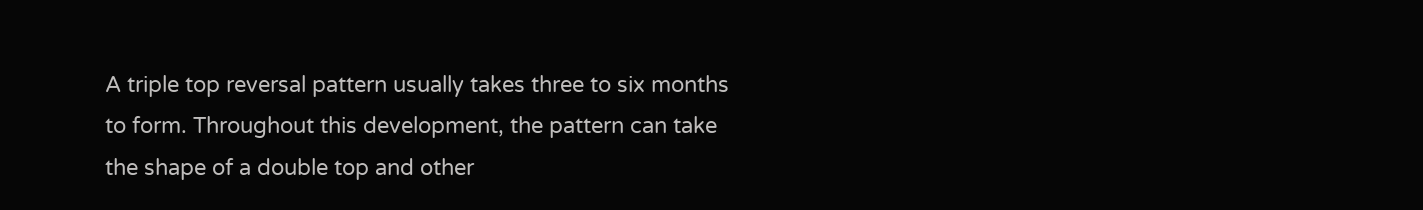A triple top reversal pattern usually takes three to six months to form. Throughout this development, the pattern can take the shape of a double top and other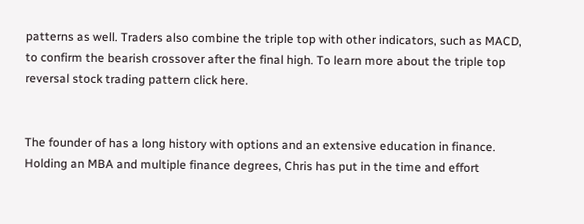patterns as well. Traders also combine the triple top with other indicators, such as MACD, to confirm the bearish crossover after the final high. To learn more about the triple top reversal stock trading pattern click here.


The founder of has a long history with options and an extensive education in finance. Holding an MBA and multiple finance degrees, Chris has put in the time and effort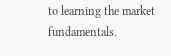to learning the market fundamentals.